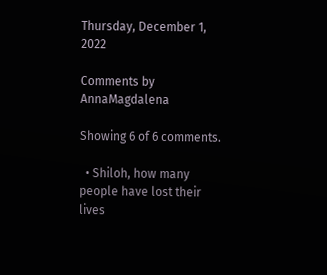Thursday, December 1, 2022

Comments by AnnaMagdalena

Showing 6 of 6 comments.

  • Shiloh, how many people have lost their lives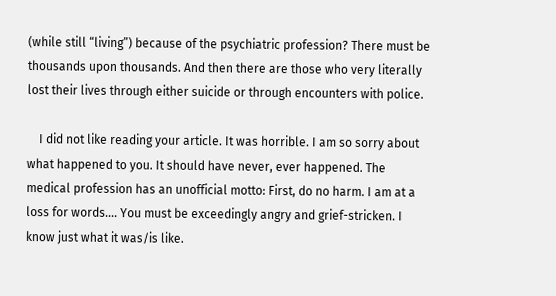(while still “living”) because of the psychiatric profession? There must be thousands upon thousands. And then there are those who very literally lost their lives through either suicide or through encounters with police.

    I did not like reading your article. It was horrible. I am so sorry about what happened to you. It should have never, ever happened. The medical profession has an unofficial motto: First, do no harm. I am at a loss for words…. You must be exceedingly angry and grief-stricken. I know just what it was/is like.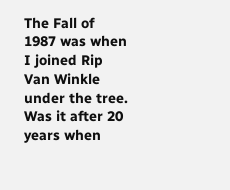The Fall of 1987 was when I joined Rip Van Winkle under the tree. Was it after 20 years when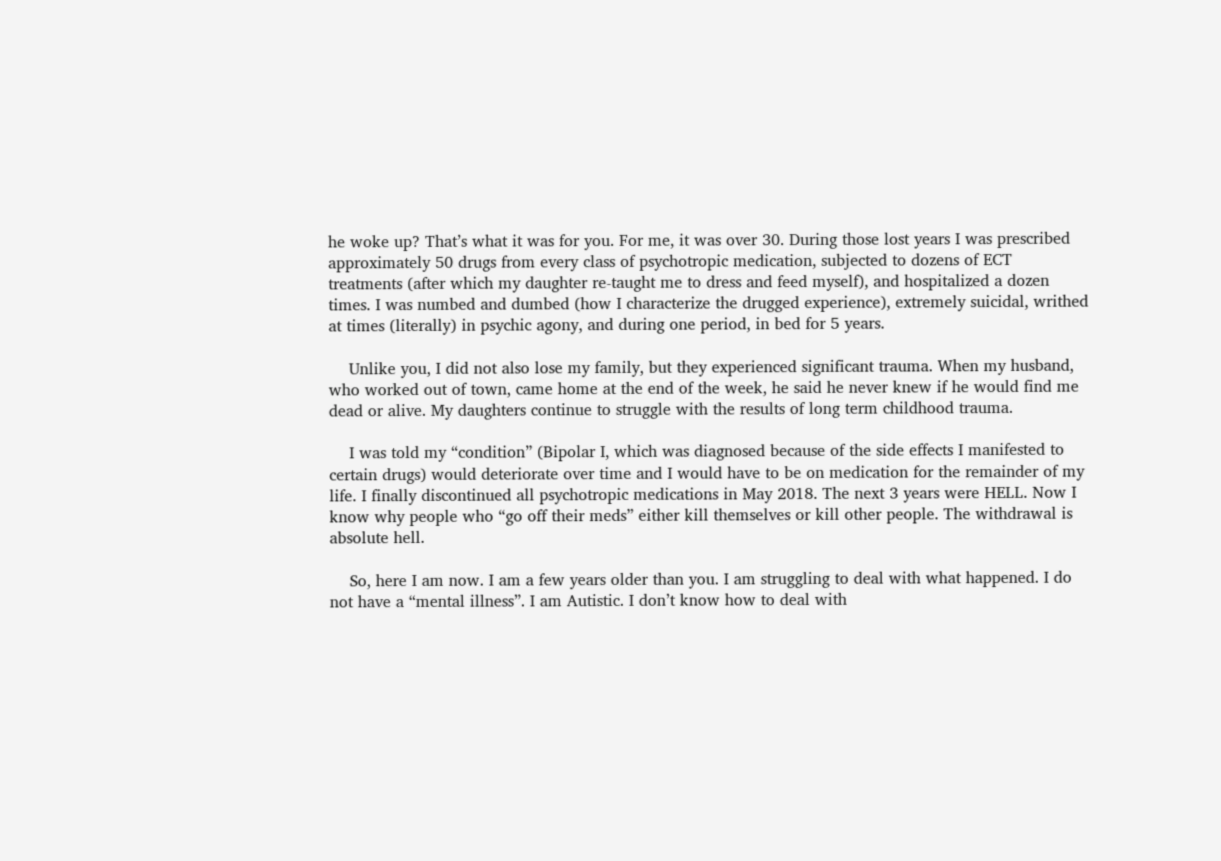he woke up? That’s what it was for you. For me, it was over 30. During those lost years I was prescribed approximately 50 drugs from every class of psychotropic medication, subjected to dozens of ECT treatments (after which my daughter re-taught me to dress and feed myself), and hospitalized a dozen times. I was numbed and dumbed (how I characterize the drugged experience), extremely suicidal, writhed at times (literally) in psychic agony, and during one period, in bed for 5 years.

    Unlike you, I did not also lose my family, but they experienced significant trauma. When my husband, who worked out of town, came home at the end of the week, he said he never knew if he would find me dead or alive. My daughters continue to struggle with the results of long term childhood trauma.

    I was told my “condition” (Bipolar I, which was diagnosed because of the side effects I manifested to certain drugs) would deteriorate over time and I would have to be on medication for the remainder of my life. I finally discontinued all psychotropic medications in May 2018. The next 3 years were HELL. Now I know why people who “go off their meds” either kill themselves or kill other people. The withdrawal is absolute hell.

    So, here I am now. I am a few years older than you. I am struggling to deal with what happened. I do not have a “mental illness”. I am Autistic. I don’t know how to deal with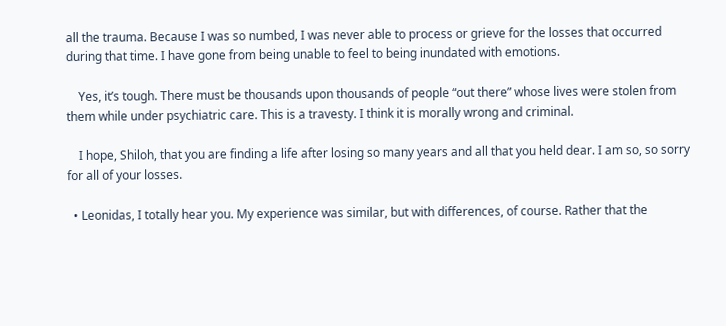all the trauma. Because I was so numbed, I was never able to process or grieve for the losses that occurred during that time. I have gone from being unable to feel to being inundated with emotions.

    Yes, it’s tough. There must be thousands upon thousands of people “out there” whose lives were stolen from them while under psychiatric care. This is a travesty. I think it is morally wrong and criminal.

    I hope, Shiloh, that you are finding a life after losing so many years and all that you held dear. I am so, so sorry for all of your losses.

  • Leonidas, I totally hear you. My experience was similar, but with differences, of course. Rather that the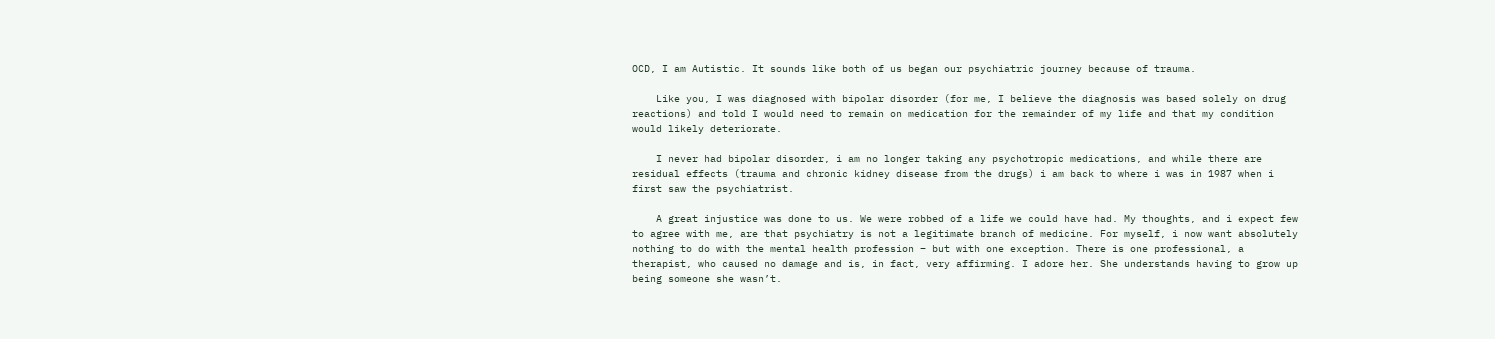OCD, I am Autistic. It sounds like both of us began our psychiatric journey because of trauma.

    Like you, I was diagnosed with bipolar disorder (for me, I believe the diagnosis was based solely on drug reactions) and told I would need to remain on medication for the remainder of my life and that my condition would likely deteriorate.

    I never had bipolar disorder, i am no longer taking any psychotropic medications, and while there are residual effects (trauma and chronic kidney disease from the drugs) i am back to where i was in 1987 when i first saw the psychiatrist.

    A great injustice was done to us. We were robbed of a life we could have had. My thoughts, and i expect few to agree with me, are that psychiatry is not a legitimate branch of medicine. For myself, i now want absolutely nothing to do with the mental health profession – but with one exception. There is one professional, a therapist, who caused no damage and is, in fact, very affirming. I adore her. She understands having to grow up being someone she wasn’t.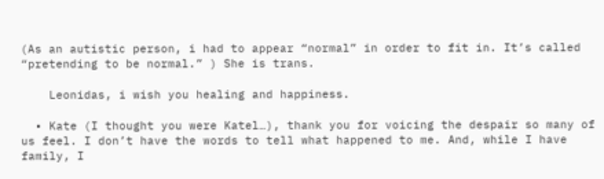(As an autistic person, i had to appear “normal” in order to fit in. It’s called “pretending to be normal.” ) She is trans.

    Leonidas, i wish you healing and happiness.

  • Kate (I thought you were Katel…), thank you for voicing the despair so many of us feel. I don’t have the words to tell what happened to me. And, while I have family, I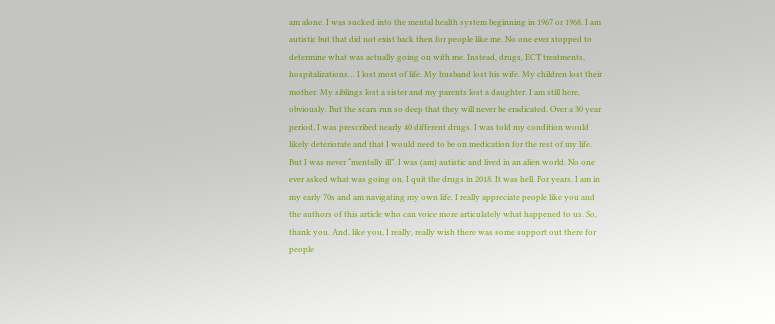am alone. I was sucked into the mental health system beginning in 1967 or 1968. I am autistic but that did not exist back then for people like me. No one ever stopped to determine what was actually going on with me. Instead, drugs, ECT treatments, hospitalizations… I lost most of life. My husband lost his wife. My children lost their mother. My siblings lost a sister and my parents lost a daughter. I am still here, obviously. But the scars run so deep that they will never be eradicated. Over a 30 year period, I was prescribed nearly 40 different drugs. I was told my condition would likely deteriorate and that I would need to be on medication for the rest of my life. But I was never “mentally ill”. I was (am) autistic and lived in an alien world. No one ever asked what was going on. I quit the drugs in 2018. It was hell. For years. I am in my early 70s and am navigating my own life. I really appreciate people like you and the authors of this article who can voice more articulately what happened to us. So, thank you. And, like you, I really, really wish there was some support out there for people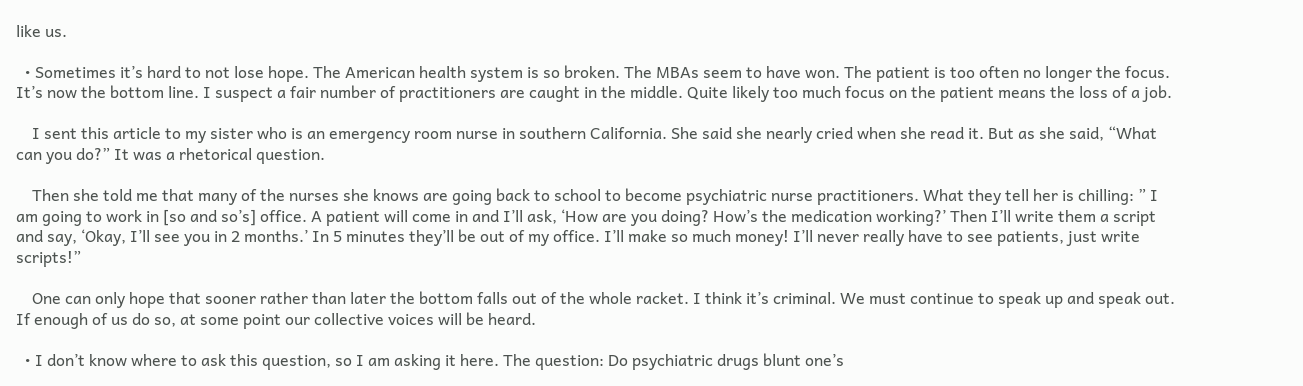like us.

  • Sometimes it’s hard to not lose hope. The American health system is so broken. The MBAs seem to have won. The patient is too often no longer the focus. It’s now the bottom line. I suspect a fair number of practitioners are caught in the middle. Quite likely too much focus on the patient means the loss of a job.

    I sent this article to my sister who is an emergency room nurse in southern California. She said she nearly cried when she read it. But as she said, “What can you do?” It was a rhetorical question.

    Then she told me that many of the nurses she knows are going back to school to become psychiatric nurse practitioners. What they tell her is chilling: ” I am going to work in [so and so’s] office. A patient will come in and I’ll ask, ‘How are you doing? How’s the medication working?’ Then I’ll write them a script and say, ‘Okay, I’ll see you in 2 months.’ In 5 minutes they’ll be out of my office. I’ll make so much money! I’ll never really have to see patients, just write scripts!”

    One can only hope that sooner rather than later the bottom falls out of the whole racket. I think it’s criminal. We must continue to speak up and speak out. If enough of us do so, at some point our collective voices will be heard.

  • I don’t know where to ask this question, so I am asking it here. The question: Do psychiatric drugs blunt one’s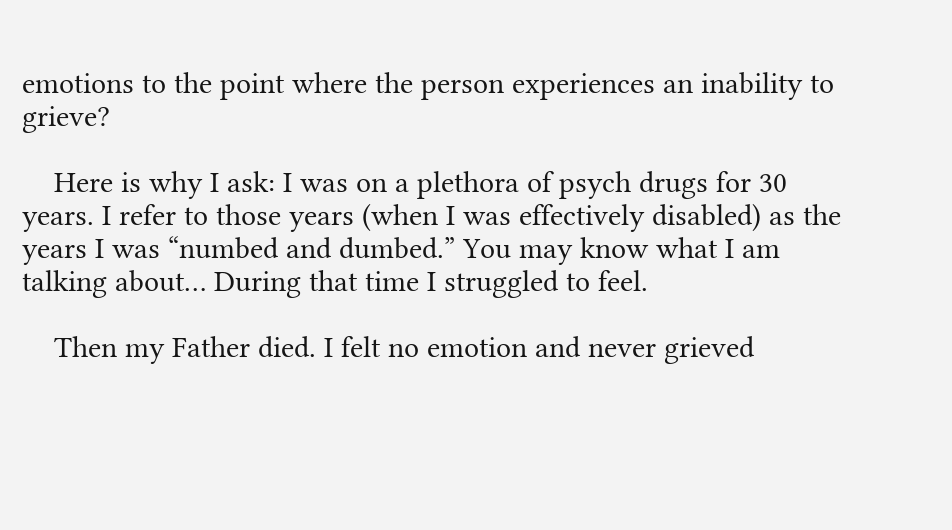emotions to the point where the person experiences an inability to grieve?

    Here is why I ask: I was on a plethora of psych drugs for 30 years. I refer to those years (when I was effectively disabled) as the years I was “numbed and dumbed.” You may know what I am talking about… During that time I struggled to feel.

    Then my Father died. I felt no emotion and never grieved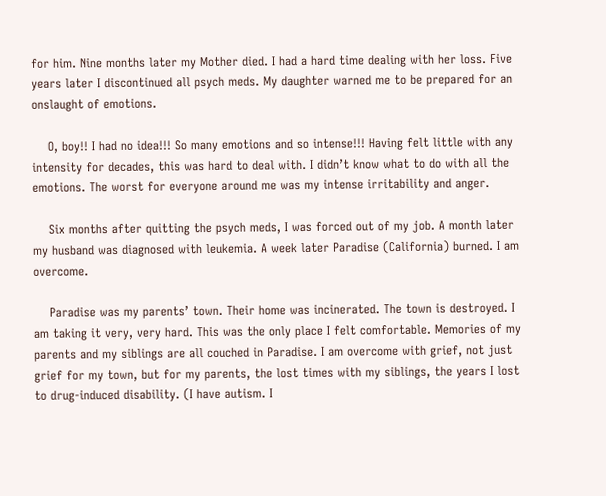for him. Nine months later my Mother died. I had a hard time dealing with her loss. Five years later I discontinued all psych meds. My daughter warned me to be prepared for an onslaught of emotions.

    O, boy!! I had no idea!!! So many emotions and so intense!!! Having felt little with any intensity for decades, this was hard to deal with. I didn’t know what to do with all the emotions. The worst for everyone around me was my intense irritability and anger.

    Six months after quitting the psych meds, I was forced out of my job. A month later my husband was diagnosed with leukemia. A week later Paradise (California) burned. I am overcome.

    Paradise was my parents’ town. Their home was incinerated. The town is destroyed. I am taking it very, very hard. This was the only place I felt comfortable. Memories of my parents and my siblings are all couched in Paradise. I am overcome with grief, not just grief for my town, but for my parents, the lost times with my siblings, the years I lost to drug-induced disability. (I have autism. I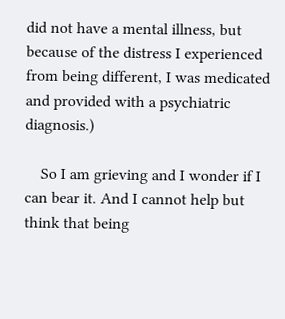did not have a mental illness, but because of the distress I experienced from being different, I was medicated and provided with a psychiatric diagnosis.)

    So I am grieving and I wonder if I can bear it. And I cannot help but think that being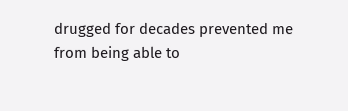drugged for decades prevented me from being able to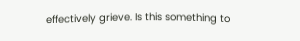effectively grieve. Is this something to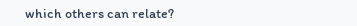which others can relate?